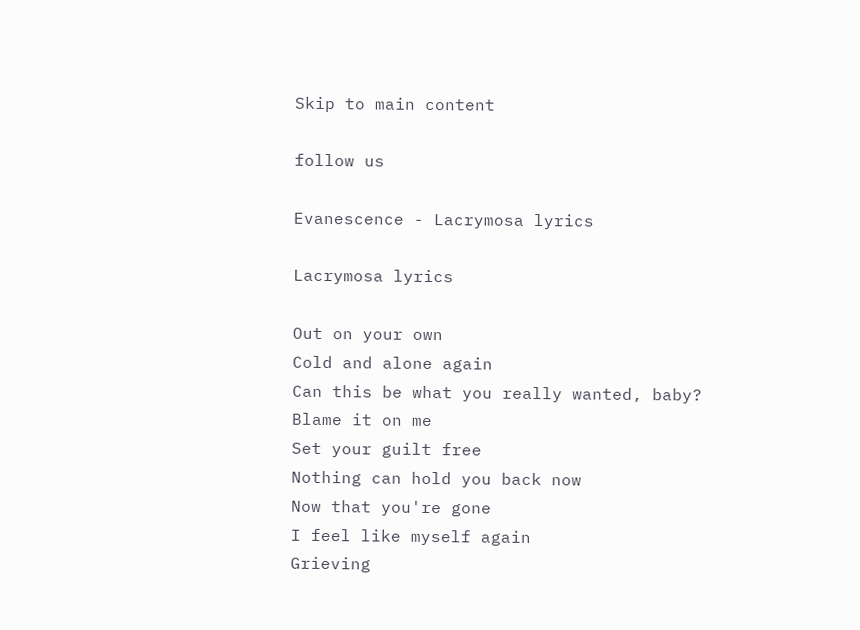Skip to main content

follow us

Evanescence - Lacrymosa lyrics

Lacrymosa lyrics

Out on your own
Cold and alone again
Can this be what you really wanted, baby?
Blame it on me
Set your guilt free
Nothing can hold you back now
Now that you're gone
I feel like myself again
Grieving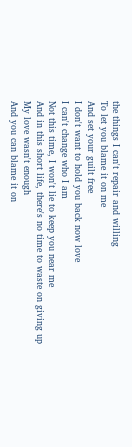the things I can't repair and willing
To let you blame it on me
And set your guilt free
I don't want to hold you back now love
I can't change who I am
Not this time, I won't lie to keep you near me
And in this short life, there's no time to waste on giving up
My love wasn't enough
And you can blame it on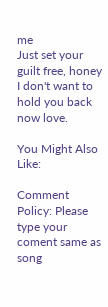me
Just set your guilt free, honey
I don't want to hold you back now love.

You Might Also Like:

Comment Policy: Please type your coment same as song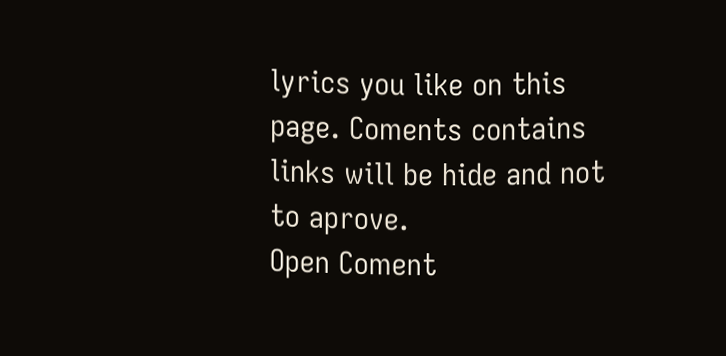lyrics you like on this page. Coments contains links will be hide and not to aprove.
Open Coment